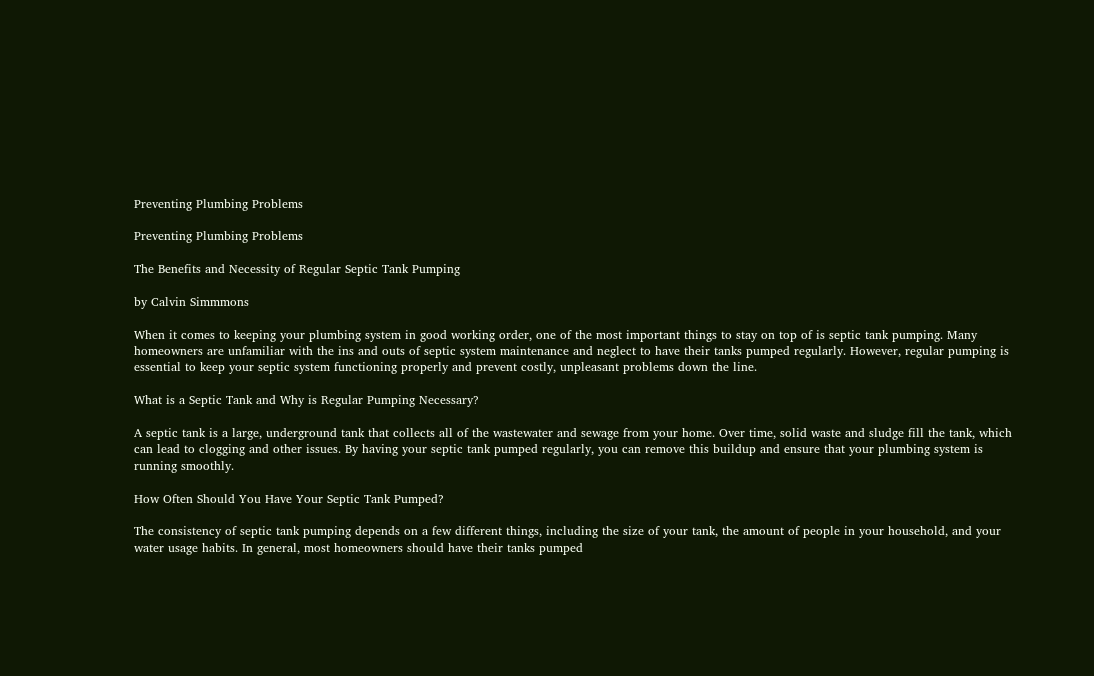Preventing Plumbing Problems

Preventing Plumbing Problems

The Benefits and Necessity of Regular Septic Tank Pumping

by Calvin Simmmons

When it comes to keeping your plumbing system in good working order, one of the most important things to stay on top of is septic tank pumping. Many homeowners are unfamiliar with the ins and outs of septic system maintenance and neglect to have their tanks pumped regularly. However, regular pumping is essential to keep your septic system functioning properly and prevent costly, unpleasant problems down the line.

What is a Septic Tank and Why is Regular Pumping Necessary?

A septic tank is a large, underground tank that collects all of the wastewater and sewage from your home. Over time, solid waste and sludge fill the tank, which can lead to clogging and other issues. By having your septic tank pumped regularly, you can remove this buildup and ensure that your plumbing system is running smoothly.

How Often Should You Have Your Septic Tank Pumped?

The consistency of septic tank pumping depends on a few different things, including the size of your tank, the amount of people in your household, and your water usage habits. In general, most homeowners should have their tanks pumped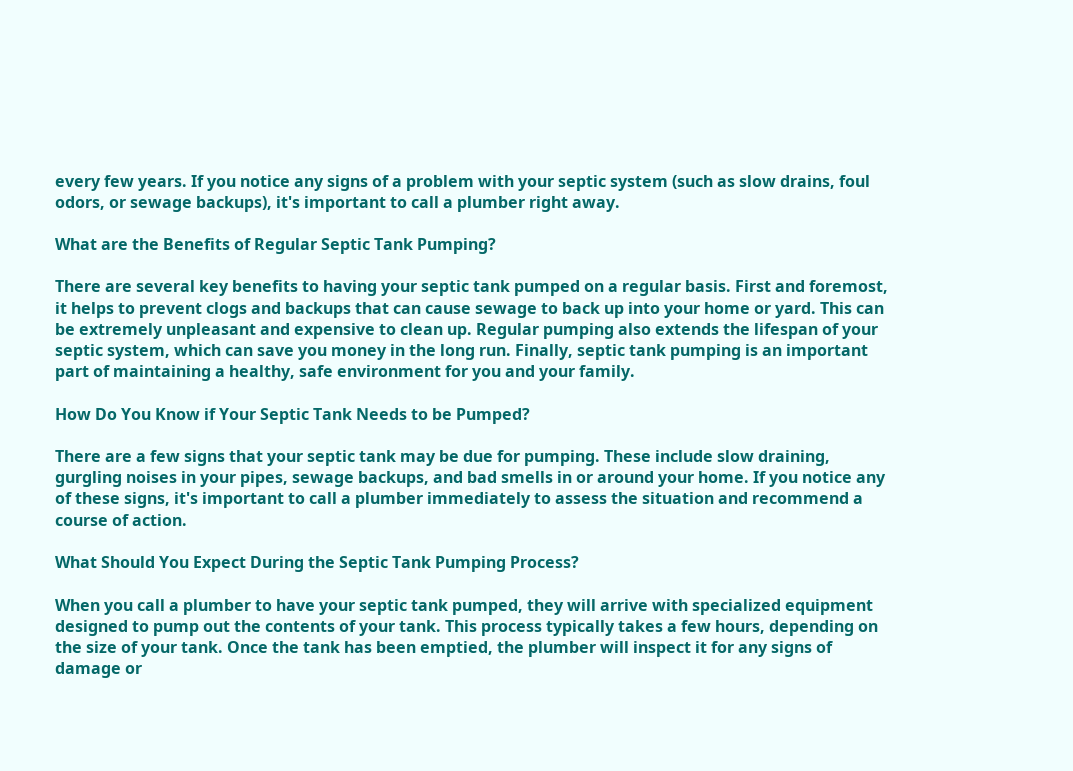every few years. If you notice any signs of a problem with your septic system (such as slow drains, foul odors, or sewage backups), it's important to call a plumber right away.

What are the Benefits of Regular Septic Tank Pumping?

There are several key benefits to having your septic tank pumped on a regular basis. First and foremost, it helps to prevent clogs and backups that can cause sewage to back up into your home or yard. This can be extremely unpleasant and expensive to clean up. Regular pumping also extends the lifespan of your septic system, which can save you money in the long run. Finally, septic tank pumping is an important part of maintaining a healthy, safe environment for you and your family.

How Do You Know if Your Septic Tank Needs to be Pumped?

There are a few signs that your septic tank may be due for pumping. These include slow draining, gurgling noises in your pipes, sewage backups, and bad smells in or around your home. If you notice any of these signs, it's important to call a plumber immediately to assess the situation and recommend a course of action.

What Should You Expect During the Septic Tank Pumping Process?

When you call a plumber to have your septic tank pumped, they will arrive with specialized equipment designed to pump out the contents of your tank. This process typically takes a few hours, depending on the size of your tank. Once the tank has been emptied, the plumber will inspect it for any signs of damage or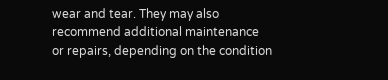wear and tear. They may also recommend additional maintenance or repairs, depending on the condition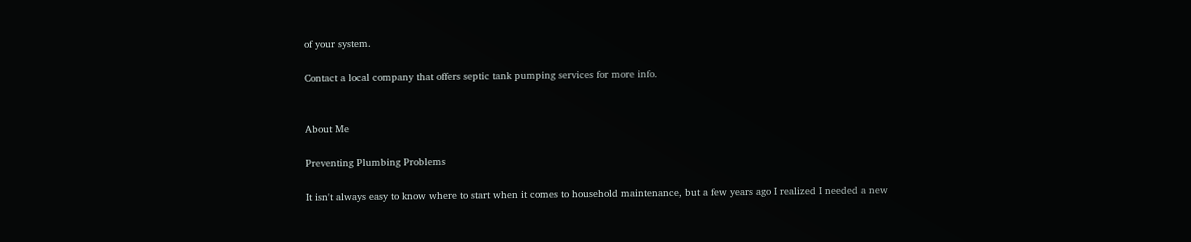of your system.

Contact a local company that offers septic tank pumping services for more info.


About Me

Preventing Plumbing Problems

It isn't always easy to know where to start when it comes to household maintenance, but a few years ago I realized I needed a new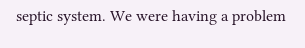septic system. We were having a problem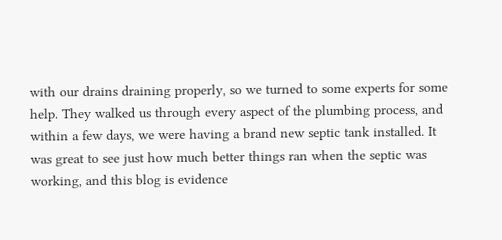with our drains draining properly, so we turned to some experts for some help. They walked us through every aspect of the plumbing process, and within a few days, we were having a brand new septic tank installed. It was great to see just how much better things ran when the septic was working, and this blog is evidence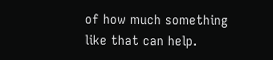of how much something like that can help.